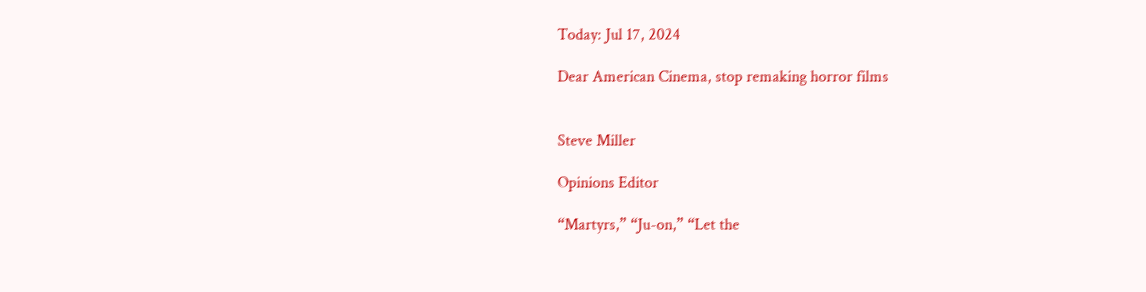Today: Jul 17, 2024

Dear American Cinema, stop remaking horror films


Steve Miller

Opinions Editor

“Martyrs,” “Ju-on,” “Let the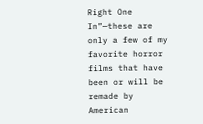Right One In”—these are only a few of my favorite horror films that have been or will be remade by American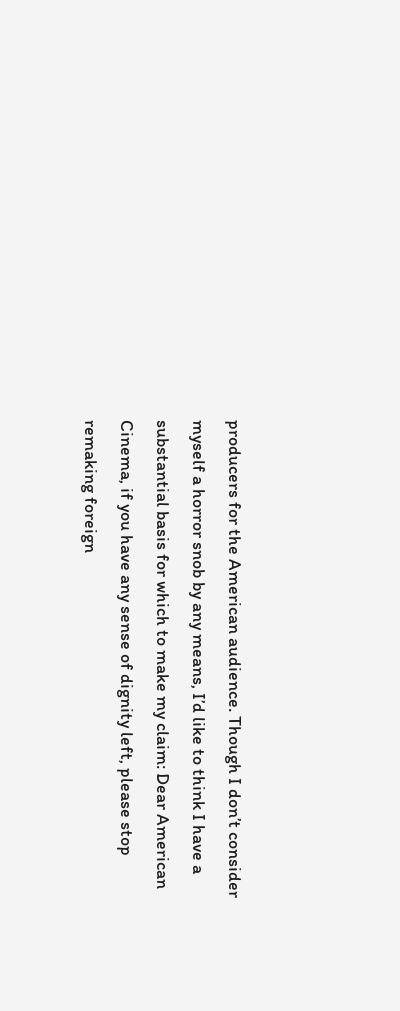producers for the American audience. Though I don’t consider myself a horror snob by any means, I’d like to think I have a substantial basis for which to make my claim: Dear American Cinema, if you have any sense of dignity left, please stop remaking foreign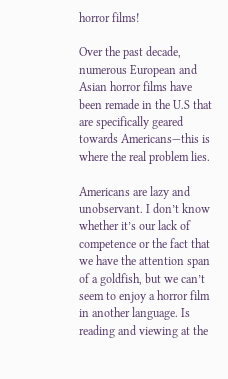horror films!

Over the past decade, numerous European and Asian horror films have been remade in the U.S that are specifically geared towards Americans—this is where the real problem lies.

Americans are lazy and unobservant. I don’t know whether it’s our lack of competence or the fact that we have the attention span of a goldfish, but we can’t seem to enjoy a horror film in another language. Is reading and viewing at the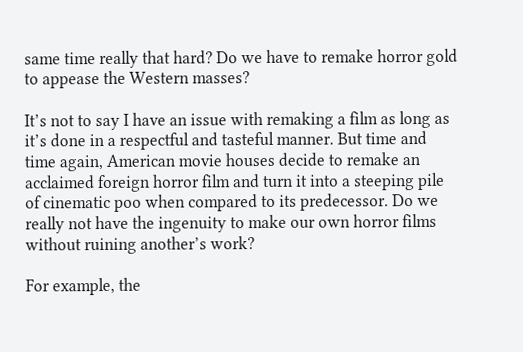same time really that hard? Do we have to remake horror gold to appease the Western masses?

It’s not to say I have an issue with remaking a film as long as it’s done in a respectful and tasteful manner. But time and time again, American movie houses decide to remake an acclaimed foreign horror film and turn it into a steeping pile of cinematic poo when compared to its predecessor. Do we really not have the ingenuity to make our own horror films without ruining another’s work?

For example, the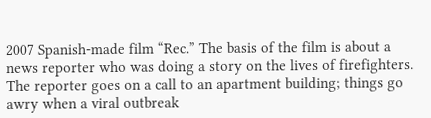2007 Spanish-made film “Rec.” The basis of the film is about a news reporter who was doing a story on the lives of firefighters. The reporter goes on a call to an apartment building; things go awry when a viral outbreak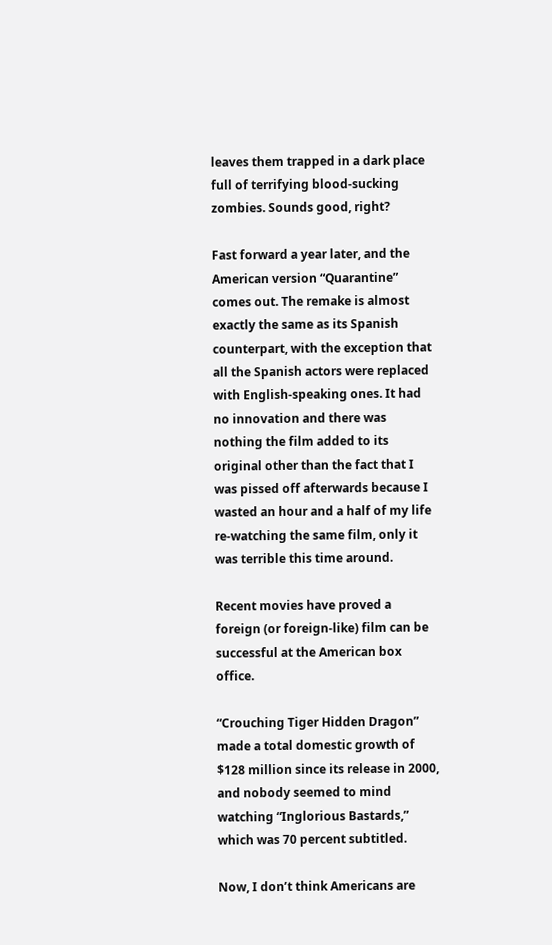leaves them trapped in a dark place full of terrifying blood-sucking zombies. Sounds good, right?

Fast forward a year later, and the American version “Quarantine” comes out. The remake is almost exactly the same as its Spanish counterpart, with the exception that all the Spanish actors were replaced with English-speaking ones. It had no innovation and there was nothing the film added to its original other than the fact that I was pissed off afterwards because I wasted an hour and a half of my life re-watching the same film, only it was terrible this time around.

Recent movies have proved a foreign (or foreign-like) film can be successful at the American box office.

“Crouching Tiger Hidden Dragon” made a total domestic growth of $128 million since its release in 2000, and nobody seemed to mind watching “Inglorious Bastards,” which was 70 percent subtitled.

Now, I don’t think Americans are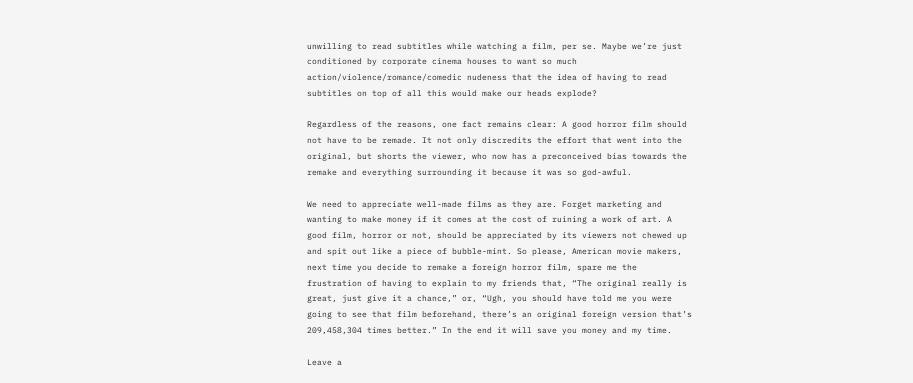unwilling to read subtitles while watching a film, per se. Maybe we’re just conditioned by corporate cinema houses to want so much action/violence/romance/comedic nudeness that the idea of having to read subtitles on top of all this would make our heads explode?

Regardless of the reasons, one fact remains clear: A good horror film should not have to be remade. It not only discredits the effort that went into the original, but shorts the viewer, who now has a preconceived bias towards the remake and everything surrounding it because it was so god-awful.

We need to appreciate well-made films as they are. Forget marketing and wanting to make money if it comes at the cost of ruining a work of art. A good film, horror or not, should be appreciated by its viewers not chewed up and spit out like a piece of bubble-mint. So please, American movie makers, next time you decide to remake a foreign horror film, spare me the frustration of having to explain to my friends that, “The original really is great, just give it a chance,” or, “Ugh, you should have told me you were going to see that film beforehand, there’s an original foreign version that’s 209,458,304 times better.” In the end it will save you money and my time.

Leave a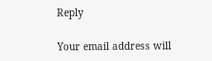Reply

Your email address will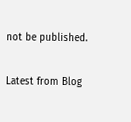not be published.

Latest from Blog